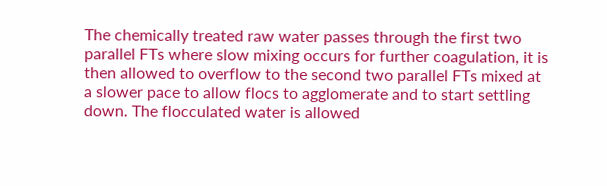The chemically treated raw water passes through the first two parallel FTs where slow mixing occurs for further coagulation, it is then allowed to overflow to the second two parallel FTs mixed at a slower pace to allow flocs to agglomerate and to start settling down. The flocculated water is allowed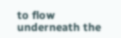to flow underneath the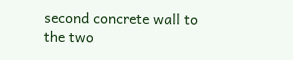second concrete wall to the two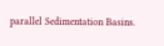parallel Sedimentation Basins.